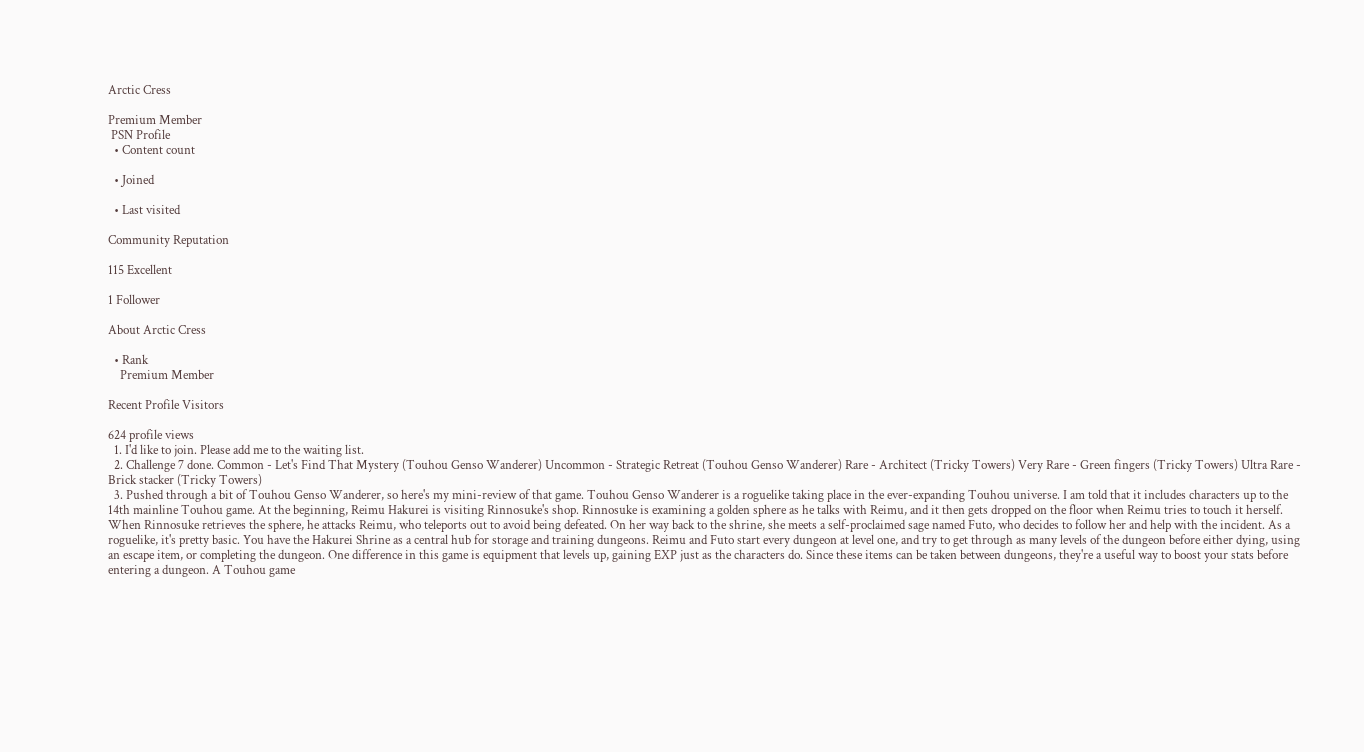Arctic Cress

Premium Member
 PSN Profile
  • Content count

  • Joined

  • Last visited

Community Reputation

115 Excellent

1 Follower

About Arctic Cress

  • Rank
    Premium Member

Recent Profile Visitors

624 profile views
  1. I'd like to join. Please add me to the waiting list.
  2. Challenge 7 done. Common - Let's Find That Mystery (Touhou Genso Wanderer) Uncommon - Strategic Retreat (Touhou Genso Wanderer) Rare - Architect (Tricky Towers) Very Rare - Green fingers (Tricky Towers) Ultra Rare - Brick stacker (Tricky Towers)
  3. Pushed through a bit of Touhou Genso Wanderer, so here's my mini-review of that game. Touhou Genso Wanderer is a roguelike taking place in the ever-expanding Touhou universe. I am told that it includes characters up to the 14th mainline Touhou game. At the beginning, Reimu Hakurei is visiting Rinnosuke's shop. Rinnosuke is examining a golden sphere as he talks with Reimu, and it then gets dropped on the floor when Reimu tries to touch it herself. When Rinnosuke retrieves the sphere, he attacks Reimu, who teleports out to avoid being defeated. On her way back to the shrine, she meets a self-proclaimed sage named Futo, who decides to follow her and help with the incident. As a roguelike, it's pretty basic. You have the Hakurei Shrine as a central hub for storage and training dungeons. Reimu and Futo start every dungeon at level one, and try to get through as many levels of the dungeon before either dying, using an escape item, or completing the dungeon. One difference in this game is equipment that levels up, gaining EXP just as the characters do. Since these items can be taken between dungeons, they're a useful way to boost your stats before entering a dungeon. A Touhou game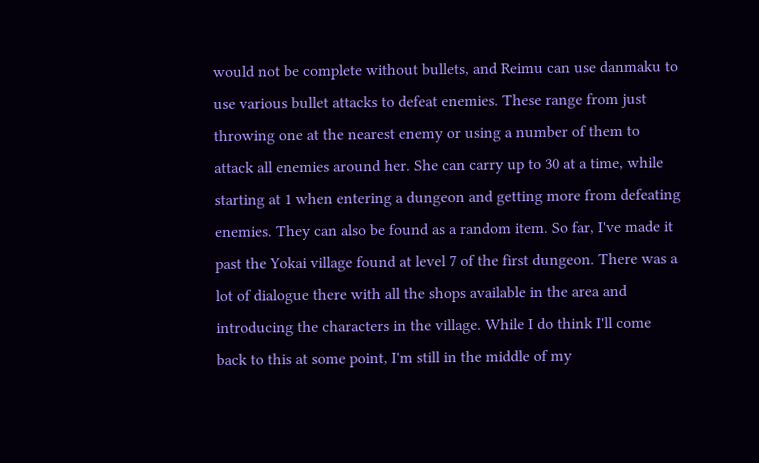would not be complete without bullets, and Reimu can use danmaku to use various bullet attacks to defeat enemies. These range from just throwing one at the nearest enemy or using a number of them to attack all enemies around her. She can carry up to 30 at a time, while starting at 1 when entering a dungeon and getting more from defeating enemies. They can also be found as a random item. So far, I've made it past the Yokai village found at level 7 of the first dungeon. There was a lot of dialogue there with all the shops available in the area and introducing the characters in the village. While I do think I'll come back to this at some point, I'm still in the middle of my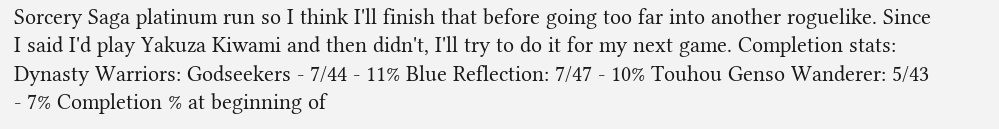Sorcery Saga platinum run so I think I'll finish that before going too far into another roguelike. Since I said I'd play Yakuza Kiwami and then didn't, I'll try to do it for my next game. Completion stats: Dynasty Warriors: Godseekers - 7/44 - 11% Blue Reflection: 7/47 - 10% Touhou Genso Wanderer: 5/43 - 7% Completion % at beginning of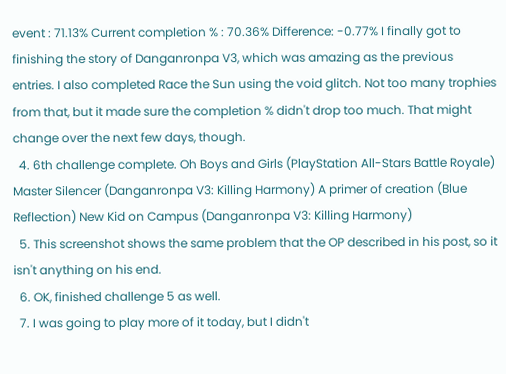event : 71.13% Current completion % : 70.36% Difference: -0.77% I finally got to finishing the story of Danganronpa V3, which was amazing as the previous entries. I also completed Race the Sun using the void glitch. Not too many trophies from that, but it made sure the completion % didn't drop too much. That might change over the next few days, though.
  4. 6th challenge complete. Oh Boys and Girls (PlayStation All-Stars Battle Royale) Master Silencer (Danganronpa V3: Killing Harmony) A primer of creation (Blue Reflection) New Kid on Campus (Danganronpa V3: Killing Harmony)
  5. This screenshot shows the same problem that the OP described in his post, so it isn't anything on his end.
  6. OK, finished challenge 5 as well.
  7. I was going to play more of it today, but I didn't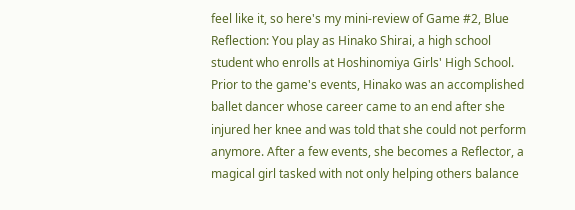feel like it, so here's my mini-review of Game #2, Blue Reflection: You play as Hinako Shirai, a high school student who enrolls at Hoshinomiya Girls' High School. Prior to the game's events, Hinako was an accomplished ballet dancer whose career came to an end after she injured her knee and was told that she could not perform anymore. After a few events, she becomes a Reflector, a magical girl tasked with not only helping others balance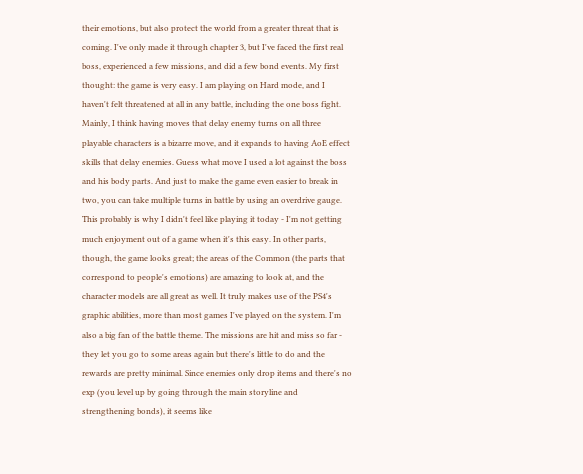their emotions, but also protect the world from a greater threat that is coming. I've only made it through chapter 3, but I've faced the first real boss, experienced a few missions, and did a few bond events. My first thought: the game is very easy. I am playing on Hard mode, and I haven't felt threatened at all in any battle, including the one boss fight. Mainly, I think having moves that delay enemy turns on all three playable characters is a bizarre move, and it expands to having AoE effect skills that delay enemies. Guess what move I used a lot against the boss and his body parts. And just to make the game even easier to break in two, you can take multiple turns in battle by using an overdrive gauge. This probably is why I didn't feel like playing it today - I'm not getting much enjoyment out of a game when it's this easy. In other parts, though, the game looks great; the areas of the Common (the parts that correspond to people's emotions) are amazing to look at, and the character models are all great as well. It truly makes use of the PS4's graphic abilities, more than most games I've played on the system. I'm also a big fan of the battle theme. The missions are hit and miss so far - they let you go to some areas again but there's little to do and the rewards are pretty minimal. Since enemies only drop items and there's no exp (you level up by going through the main storyline and strengthening bonds), it seems like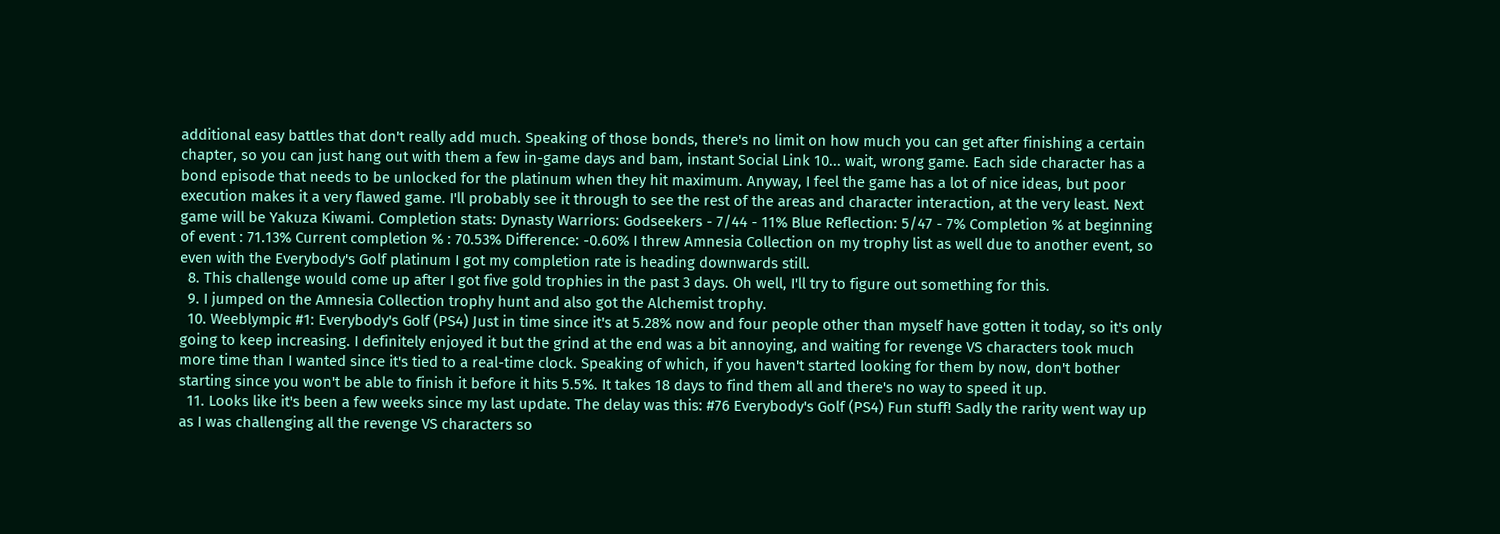additional easy battles that don't really add much. Speaking of those bonds, there's no limit on how much you can get after finishing a certain chapter, so you can just hang out with them a few in-game days and bam, instant Social Link 10... wait, wrong game. Each side character has a bond episode that needs to be unlocked for the platinum when they hit maximum. Anyway, I feel the game has a lot of nice ideas, but poor execution makes it a very flawed game. I'll probably see it through to see the rest of the areas and character interaction, at the very least. Next game will be Yakuza Kiwami. Completion stats: Dynasty Warriors: Godseekers - 7/44 - 11% Blue Reflection: 5/47 - 7% Completion % at beginning of event : 71.13% Current completion % : 70.53% Difference: -0.60% I threw Amnesia Collection on my trophy list as well due to another event, so even with the Everybody's Golf platinum I got my completion rate is heading downwards still.
  8. This challenge would come up after I got five gold trophies in the past 3 days. Oh well, I'll try to figure out something for this.
  9. I jumped on the Amnesia Collection trophy hunt and also got the Alchemist trophy.
  10. Weeblympic #1: Everybody's Golf (PS4) Just in time since it's at 5.28% now and four people other than myself have gotten it today, so it's only going to keep increasing. I definitely enjoyed it but the grind at the end was a bit annoying, and waiting for revenge VS characters took much more time than I wanted since it's tied to a real-time clock. Speaking of which, if you haven't started looking for them by now, don't bother starting since you won't be able to finish it before it hits 5.5%. It takes 18 days to find them all and there's no way to speed it up.
  11. Looks like it's been a few weeks since my last update. The delay was this: #76 Everybody's Golf (PS4) Fun stuff! Sadly the rarity went way up as I was challenging all the revenge VS characters so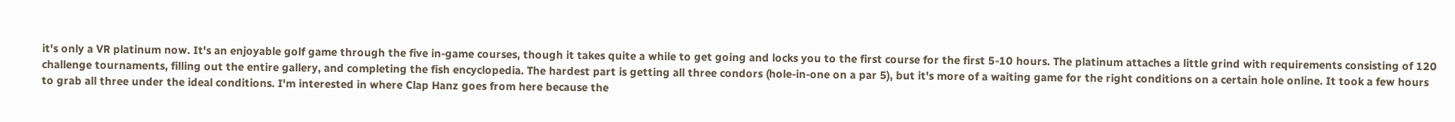it's only a VR platinum now. It's an enjoyable golf game through the five in-game courses, though it takes quite a while to get going and locks you to the first course for the first 5-10 hours. The platinum attaches a little grind with requirements consisting of 120 challenge tournaments, filling out the entire gallery, and completing the fish encyclopedia. The hardest part is getting all three condors (hole-in-one on a par 5), but it's more of a waiting game for the right conditions on a certain hole online. It took a few hours to grab all three under the ideal conditions. I'm interested in where Clap Hanz goes from here because the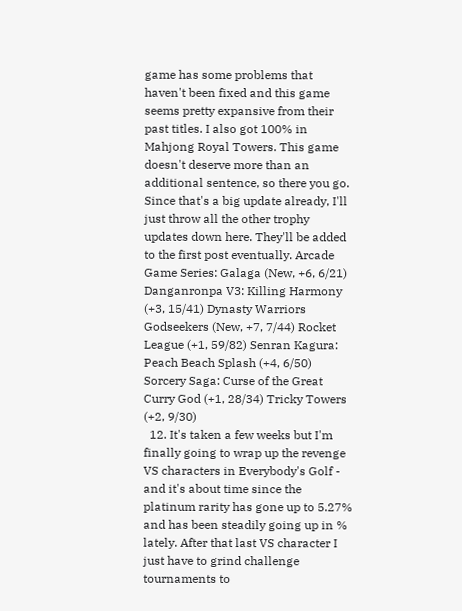game has some problems that haven't been fixed and this game seems pretty expansive from their past titles. I also got 100% in Mahjong Royal Towers. This game doesn't deserve more than an additional sentence, so there you go. Since that's a big update already, I'll just throw all the other trophy updates down here. They'll be added to the first post eventually. Arcade Game Series: Galaga (New, +6, 6/21) Danganronpa V3: Killing Harmony (+3, 15/41) Dynasty Warriors Godseekers (New, +7, 7/44) Rocket League (+1, 59/82) Senran Kagura: Peach Beach Splash (+4, 6/50) Sorcery Saga: Curse of the Great Curry God (+1, 28/34) Tricky Towers (+2, 9/30)
  12. It's taken a few weeks but I'm finally going to wrap up the revenge VS characters in Everybody's Golf - and it's about time since the platinum rarity has gone up to 5.27% and has been steadily going up in % lately. After that last VS character I just have to grind challenge tournaments to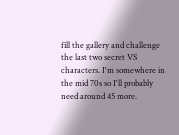fill the gallery and challenge the last two secret VS characters. I'm somewhere in the mid 70s so I'll probably need around 45 more.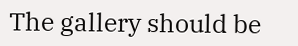The gallery should be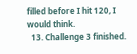filled before I hit 120, I would think.
  13. Challenge 3 finished.